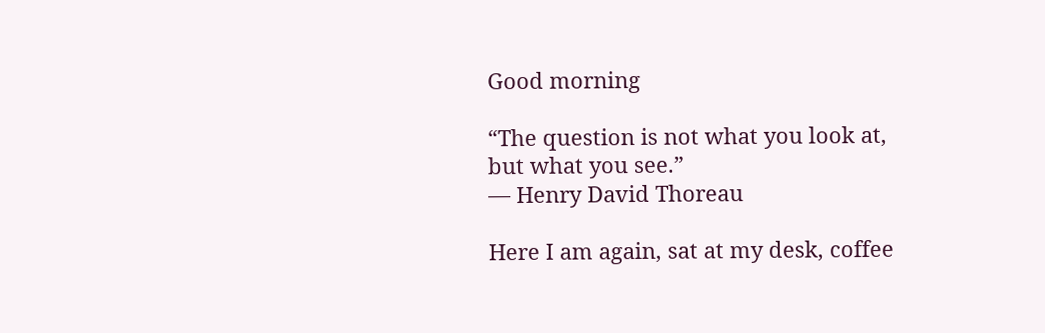Good morning

“The question is not what you look at, but what you see.”
― Henry David Thoreau

Here I am again, sat at my desk, coffee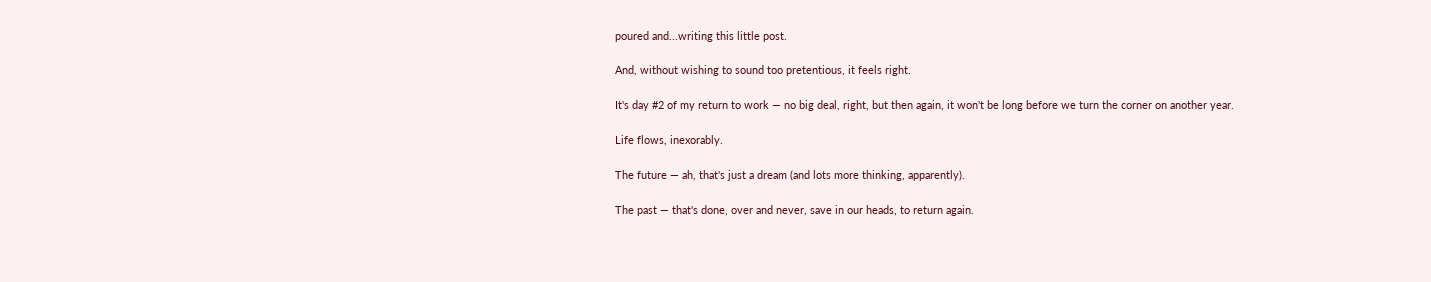poured and...writing this little post.

And, without wishing to sound too pretentious, it feels right.

It's day #2 of my return to work — no big deal, right, but then again, it won't be long before we turn the corner on another year.

Life flows, inexorably.

The future — ah, that's just a dream (and lots more thinking, apparently).

The past — that's done, over and never, save in our heads, to return again.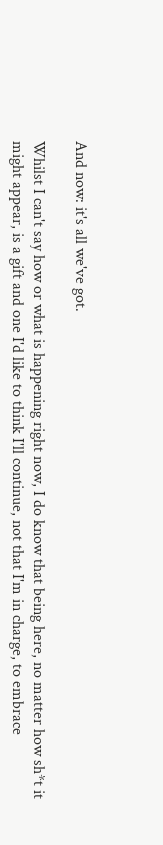And now: it's all we've got.

Whilst I can't say how or what is happening right now, I do know that being here, no matter how sh*t it might appear, is a gift and one I'd like to think I'll continue, not that I'm in charge, to embrace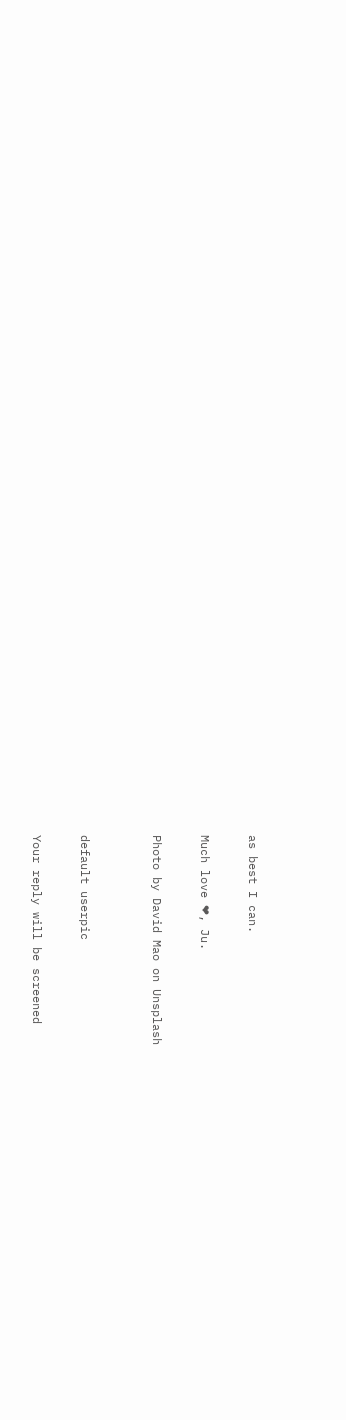as best I can.

Much love ❤, Ju.

Photo by David Mao on Unsplash


default userpic

Your reply will be screened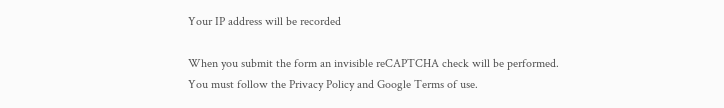Your IP address will be recorded

When you submit the form an invisible reCAPTCHA check will be performed.
You must follow the Privacy Policy and Google Terms of use.